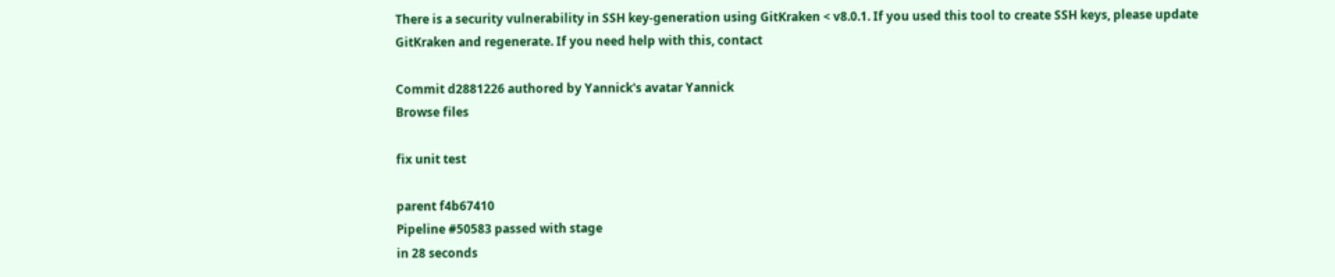There is a security vulnerability in SSH key-generation using GitKraken < v8.0.1. If you used this tool to create SSH keys, please update GitKraken and regenerate. If you need help with this, contact

Commit d2881226 authored by Yannick's avatar Yannick
Browse files

fix unit test

parent f4b67410
Pipeline #50583 passed with stage
in 28 seconds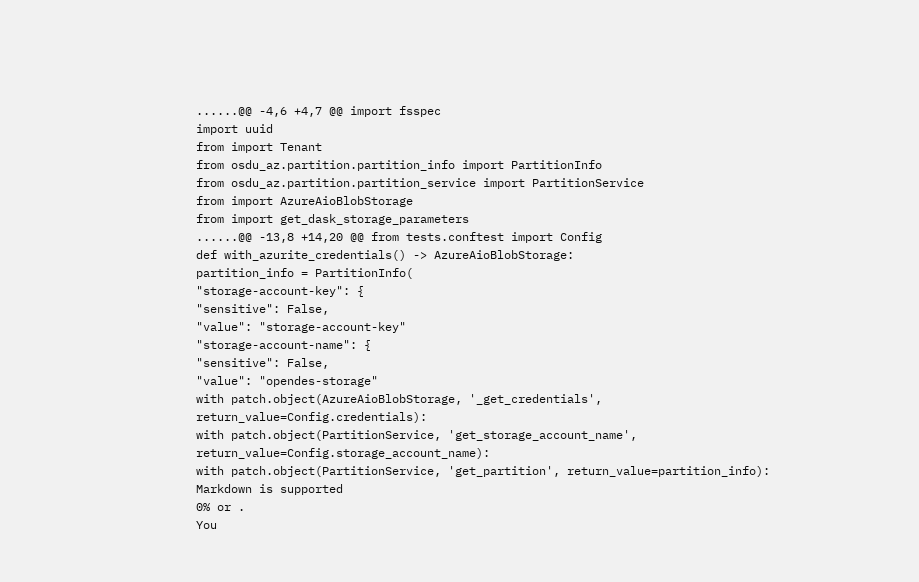......@@ -4,6 +4,7 @@ import fsspec
import uuid
from import Tenant
from osdu_az.partition.partition_info import PartitionInfo
from osdu_az.partition.partition_service import PartitionService
from import AzureAioBlobStorage
from import get_dask_storage_parameters
......@@ -13,8 +14,20 @@ from tests.conftest import Config
def with_azurite_credentials() -> AzureAioBlobStorage:
partition_info = PartitionInfo(
"storage-account-key": {
"sensitive": False,
"value": "storage-account-key"
"storage-account-name": {
"sensitive": False,
"value": "opendes-storage"
with patch.object(AzureAioBlobStorage, '_get_credentials', return_value=Config.credentials):
with patch.object(PartitionService, 'get_storage_account_name', return_value=Config.storage_account_name):
with patch.object(PartitionService, 'get_partition', return_value=partition_info):
Markdown is supported
0% or .
You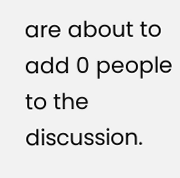are about to add 0 people to the discussion.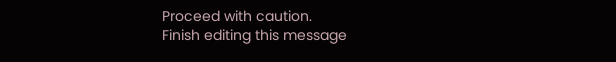Proceed with caution.
Finish editing this message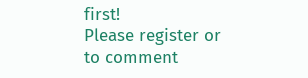first!
Please register or to comment